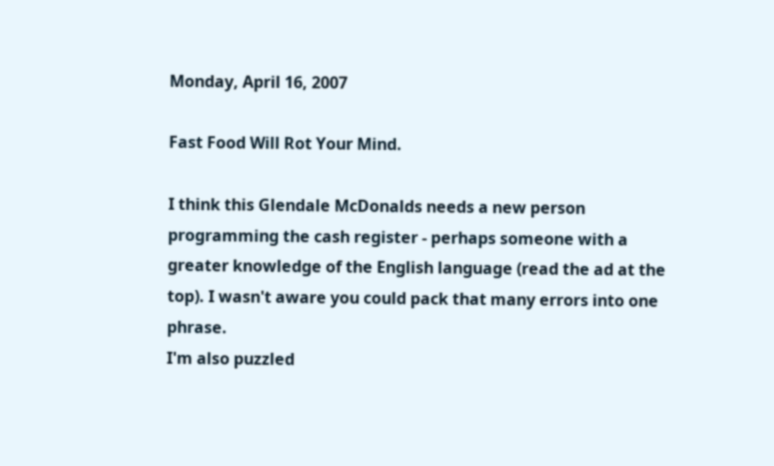Monday, April 16, 2007

Fast Food Will Rot Your Mind.

I think this Glendale McDonalds needs a new person programming the cash register - perhaps someone with a greater knowledge of the English language (read the ad at the top). I wasn't aware you could pack that many errors into one phrase.
I'm also puzzled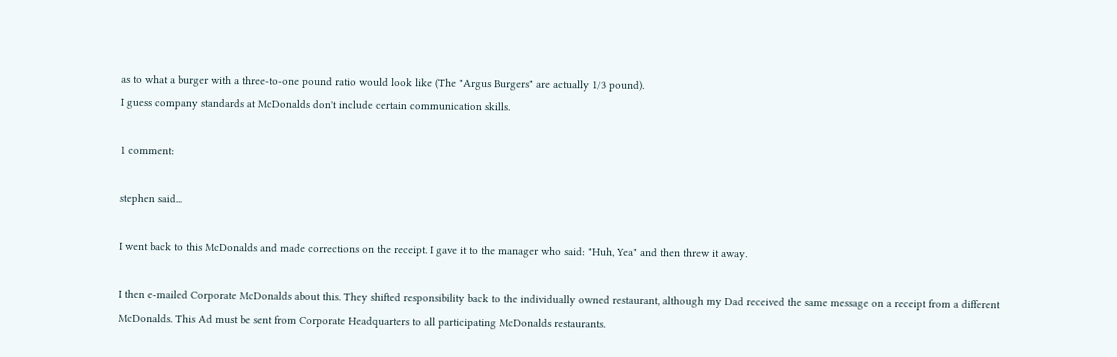as to what a burger with a three-to-one pound ratio would look like (The "Argus Burgers" are actually 1/3 pound).
I guess company standards at McDonalds don't include certain communication skills.

1 comment:

stephen said...

I went back to this McDonalds and made corrections on the receipt. I gave it to the manager who said: "Huh, Yea" and then threw it away.

I then e-mailed Corporate McDonalds about this. They shifted responsibility back to the individually owned restaurant, although my Dad received the same message on a receipt from a different McDonalds. This Ad must be sent from Corporate Headquarters to all participating McDonalds restaurants.